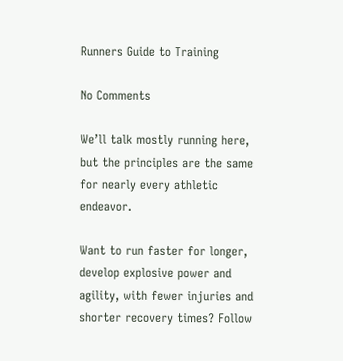Runners Guide to Training

No Comments

We’ll talk mostly running here, but the principles are the same for nearly every athletic endeavor.

Want to run faster for longer, develop explosive power and agility, with fewer injuries and shorter recovery times? Follow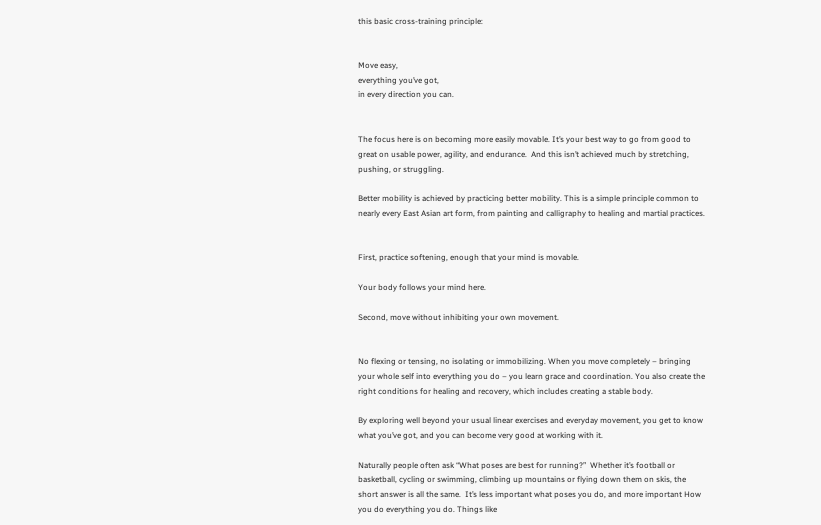this basic cross-training principle:


Move easy,
everything you’ve got,
in every direction you can.


The focus here is on becoming more easily movable. It’s your best way to go from good to great on usable power, agility, and endurance.  And this isn’t achieved much by stretching, pushing, or struggling.

Better mobility is achieved by practicing better mobility. This is a simple principle common to nearly every East Asian art form, from painting and calligraphy to healing and martial practices.


First, practice softening, enough that your mind is movable.

Your body follows your mind here.

Second, move without inhibiting your own movement.


No flexing or tensing, no isolating or immobilizing. When you move completely – bringing your whole self into everything you do – you learn grace and coordination. You also create the right conditions for healing and recovery, which includes creating a stable body.

By exploring well beyond your usual linear exercises and everyday movement, you get to know what you’ve got, and you can become very good at working with it.

Naturally people often ask “What poses are best for running?”  Whether it’s football or basketball, cycling or swimming, climbing up mountains or flying down them on skis, the short answer is all the same.  It’s less important what poses you do, and more important How you do everything you do. Things like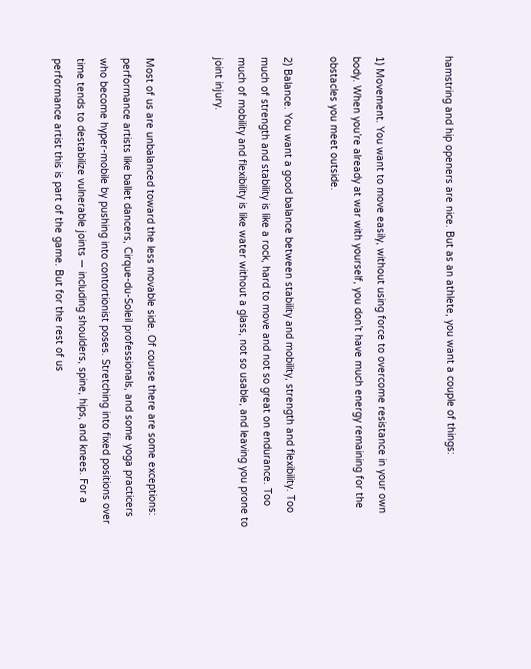hamstring and hip openers are nice. But as an athlete, you want a couple of things:


1) Movement. You want to move easily, without using force to overcome resistance in your own body. When you’re already at war with yourself, you don’t have much energy remaining for the obstacles you meet outside.

2) Balance. You want a good balance between stability and mobility, strength and flexibility. Too much of strength and stability is like a rock, hard to move and not so great on endurance. Too much of mobility and flexibility is like water without a glass, not so usable, and leaving you prone to joint injury.


Most of us are unbalanced toward the less movable side. Of course there are some exceptions: performance artists like ballet dancers, Cirque-du-Soleil professionals, and some yoga practicers who become hyper-mobile by pushing into contortionist poses. Stretching into fixed positions over time tends to destabilize vulnerable joints — including shoulders, spine, hips, and knees. For a performance artist this is part of the game. But for the rest of us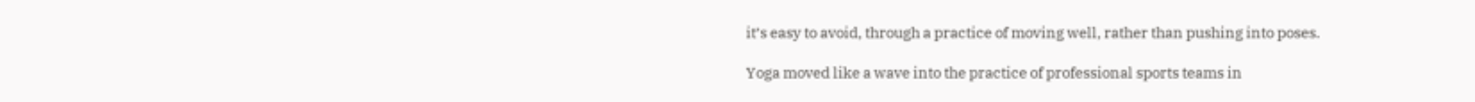it’s easy to avoid, through a practice of moving well, rather than pushing into poses.

Yoga moved like a wave into the practice of professional sports teams in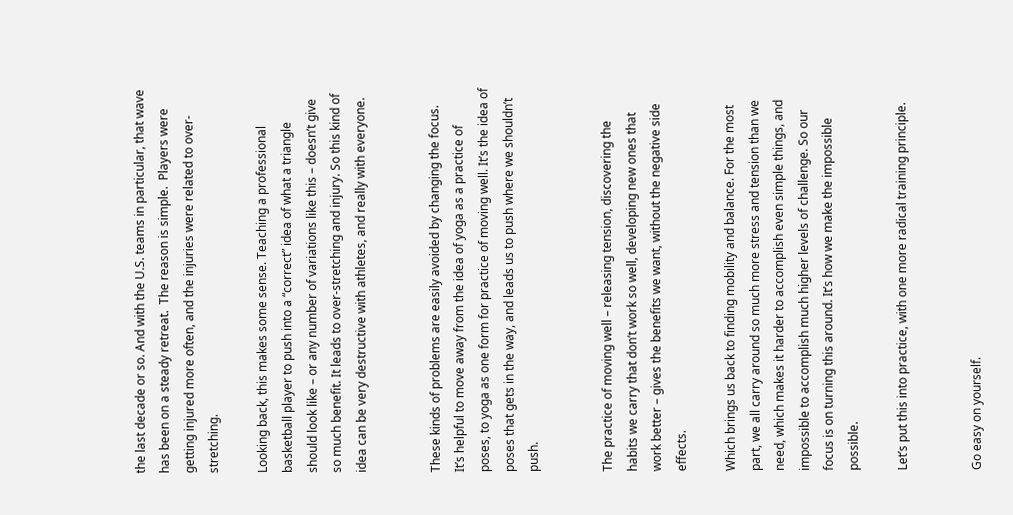the last decade or so. And with the U.S. teams in particular, that wave has been on a steady retreat.  The reason is simple.  Players were getting injured more often, and the injuries were related to over-stretching.

Looking back, this makes some sense. Teaching a professional basketball player to push into a “correct” idea of what a triangle should look like – or any number of variations like this – doesn’t give so much benefit. It leads to over-stretching and injury. So this kind of idea can be very destructive with athletes, and really with everyone.


These kinds of problems are easily avoided by changing the focus. It’s helpful to move away from the idea of yoga as a practice of poses, to yoga as one form for practice of moving well. It’s the idea of poses that gets in the way, and leads us to push where we shouldn’t push.


The practice of moving well – releasing tension, discovering the habits we carry that don’t work so well, developing new ones that work better – gives the benefits we want, without the negative side effects.

Which brings us back to finding mobility and balance. For the most part, we all carry around so much more stress and tension than we need, which makes it harder to accomplish even simple things, and impossible to accomplish much higher levels of challenge. So our focus is on turning this around. It’s how we make the impossible possible.

Let’s put this into practice, with one more radical training principle.


Go easy on yourself.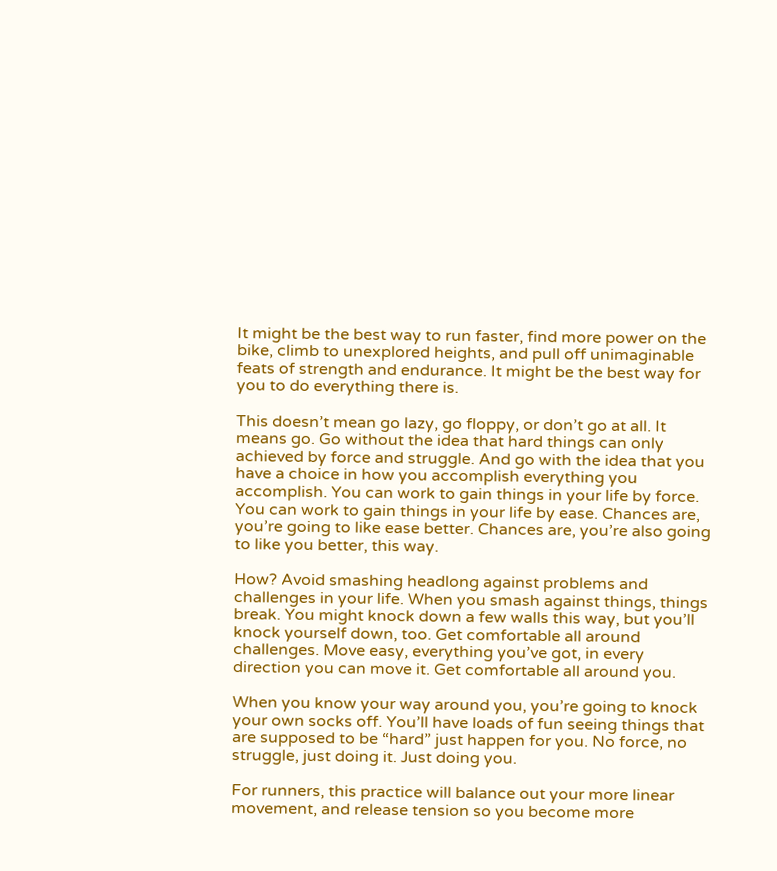It might be the best way to run faster, find more power on the bike, climb to unexplored heights, and pull off unimaginable feats of strength and endurance. It might be the best way for you to do everything there is.

This doesn’t mean go lazy, go floppy, or don’t go at all. It means go. Go without the idea that hard things can only achieved by force and struggle. And go with the idea that you have a choice in how you accomplish everything you accomplish. You can work to gain things in your life by force. You can work to gain things in your life by ease. Chances are, you’re going to like ease better. Chances are, you’re also going to like you better, this way.

How? Avoid smashing headlong against problems and challenges in your life. When you smash against things, things break. You might knock down a few walls this way, but you’ll knock yourself down, too. Get comfortable all around challenges. Move easy, everything you’ve got, in every direction you can move it. Get comfortable all around you.

When you know your way around you, you’re going to knock your own socks off. You’ll have loads of fun seeing things that are supposed to be “hard” just happen for you. No force, no struggle, just doing it. Just doing you.

For runners, this practice will balance out your more linear movement, and release tension so you become more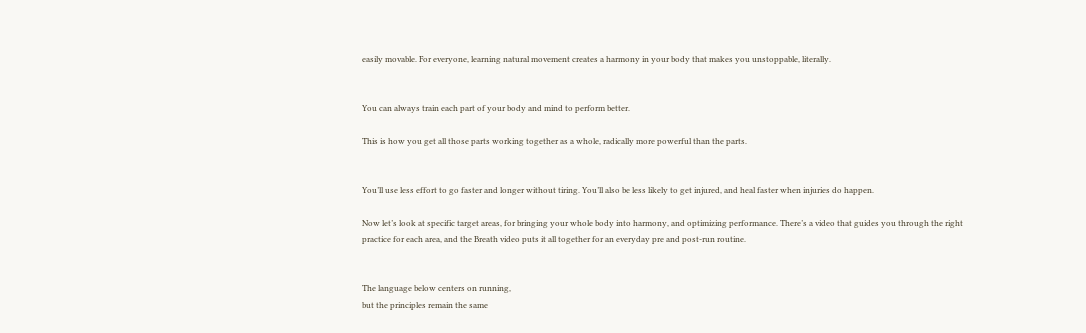easily movable. For everyone, learning natural movement creates a harmony in your body that makes you unstoppable, literally.


You can always train each part of your body and mind to perform better.

This is how you get all those parts working together as a whole, radically more powerful than the parts.


You’ll use less effort to go faster and longer without tiring. You’ll also be less likely to get injured, and heal faster when injuries do happen.

Now let’s look at specific target areas, for bringing your whole body into harmony, and optimizing performance. There’s a video that guides you through the right practice for each area, and the Breath video puts it all together for an everyday pre and post-run routine.


The language below centers on running,
but the principles remain the same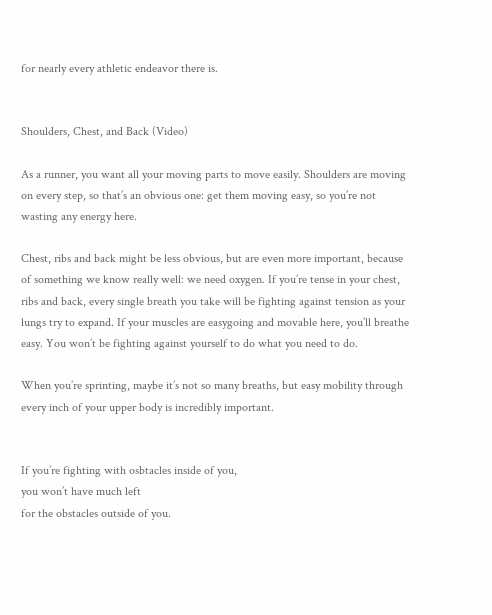for nearly every athletic endeavor there is.


Shoulders, Chest, and Back (Video)

As a runner, you want all your moving parts to move easily. Shoulders are moving on every step, so that’s an obvious one: get them moving easy, so you’re not wasting any energy here.

Chest, ribs and back might be less obvious, but are even more important, because of something we know really well: we need oxygen. If you’re tense in your chest, ribs and back, every single breath you take will be fighting against tension as your lungs try to expand. If your muscles are easygoing and movable here, you’ll breathe easy. You won’t be fighting against yourself to do what you need to do.

When you’re sprinting, maybe it’s not so many breaths, but easy mobility through every inch of your upper body is incredibly important.


If you’re fighting with osbtacles inside of you,
you won’t have much left
for the obstacles outside of you.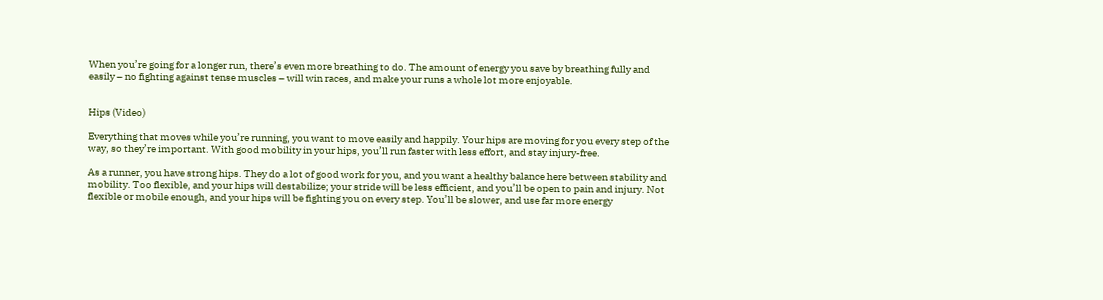When you’re going for a longer run, there’s even more breathing to do. The amount of energy you save by breathing fully and easily – no fighting against tense muscles – will win races, and make your runs a whole lot more enjoyable.


Hips (Video)

Everything that moves while you’re running, you want to move easily and happily. Your hips are moving for you every step of the way, so they’re important. With good mobility in your hips, you’ll run faster with less effort, and stay injury-free.

As a runner, you have strong hips. They do a lot of good work for you, and you want a healthy balance here between stability and mobility. Too flexible, and your hips will destabilize; your stride will be less efficient, and you’ll be open to pain and injury. Not flexible or mobile enough, and your hips will be fighting you on every step. You’ll be slower, and use far more energy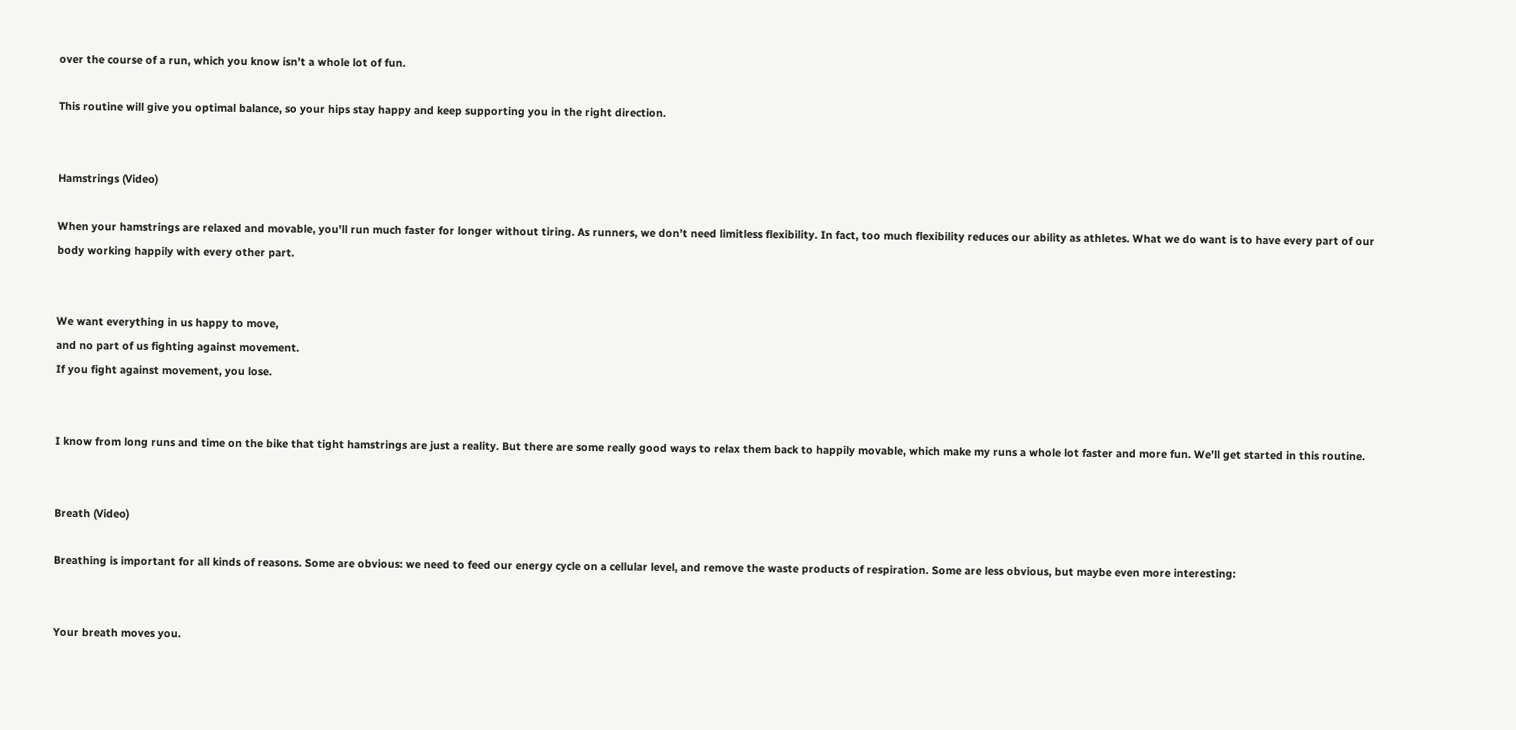over the course of a run, which you know isn’t a whole lot of fun.

This routine will give you optimal balance, so your hips stay happy and keep supporting you in the right direction.


Hamstrings (Video)

When your hamstrings are relaxed and movable, you’ll run much faster for longer without tiring. As runners, we don’t need limitless flexibility. In fact, too much flexibility reduces our ability as athletes. What we do want is to have every part of our body working happily with every other part.


We want everything in us happy to move,
and no part of us fighting against movement.
If you fight against movement, you lose.


I know from long runs and time on the bike that tight hamstrings are just a reality. But there are some really good ways to relax them back to happily movable, which make my runs a whole lot faster and more fun. We’ll get started in this routine.


Breath (Video)

Breathing is important for all kinds of reasons. Some are obvious: we need to feed our energy cycle on a cellular level, and remove the waste products of respiration. Some are less obvious, but maybe even more interesting:


Your breath moves you.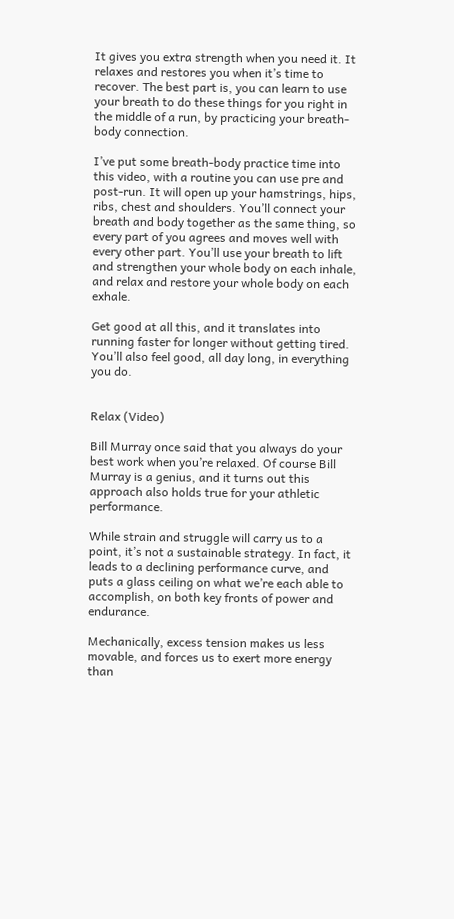It gives you extra strength when you need it. It relaxes and restores you when it’s time to recover. The best part is, you can learn to use your breath to do these things for you right in the middle of a run, by practicing your breath-body connection.

I’ve put some breath-body practice time into this video, with a routine you can use pre and post-run. It will open up your hamstrings, hips, ribs, chest and shoulders. You’ll connect your breath and body together as the same thing, so every part of you agrees and moves well with every other part. You’ll use your breath to lift and strengthen your whole body on each inhale, and relax and restore your whole body on each exhale.

Get good at all this, and it translates into running faster for longer without getting tired. You’ll also feel good, all day long, in everything you do.


Relax (Video)

Bill Murray once said that you always do your best work when you’re relaxed. Of course Bill Murray is a genius, and it turns out this approach also holds true for your athletic performance.

While strain and struggle will carry us to a point, it’s not a sustainable strategy. In fact, it leads to a declining performance curve, and puts a glass ceiling on what we’re each able to accomplish, on both key fronts of power and endurance.

Mechanically, excess tension makes us less movable, and forces us to exert more energy than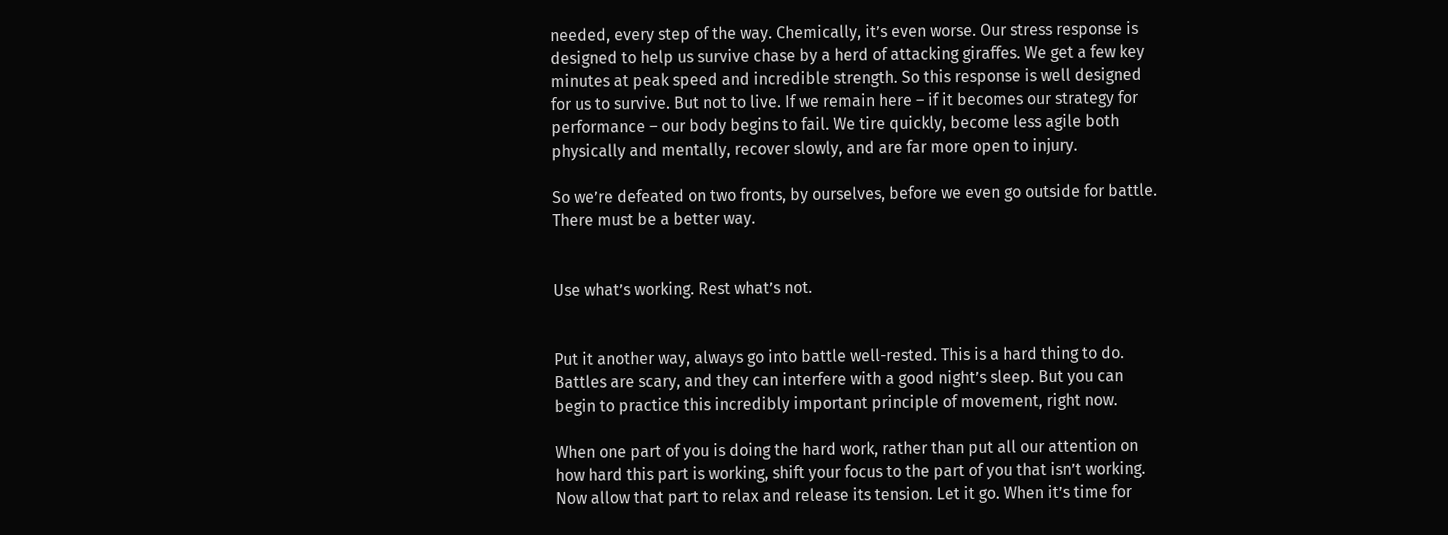needed, every step of the way. Chemically, it’s even worse. Our stress response is designed to help us survive chase by a herd of attacking giraffes. We get a few key minutes at peak speed and incredible strength. So this response is well designed for us to survive. But not to live. If we remain here – if it becomes our strategy for performance – our body begins to fail. We tire quickly, become less agile both physically and mentally, recover slowly, and are far more open to injury.

So we’re defeated on two fronts, by ourselves, before we even go outside for battle. There must be a better way.


Use what’s working. Rest what’s not.


Put it another way, always go into battle well-rested. This is a hard thing to do. Battles are scary, and they can interfere with a good night’s sleep. But you can begin to practice this incredibly important principle of movement, right now.

When one part of you is doing the hard work, rather than put all our attention on how hard this part is working, shift your focus to the part of you that isn’t working. Now allow that part to relax and release its tension. Let it go. When it’s time for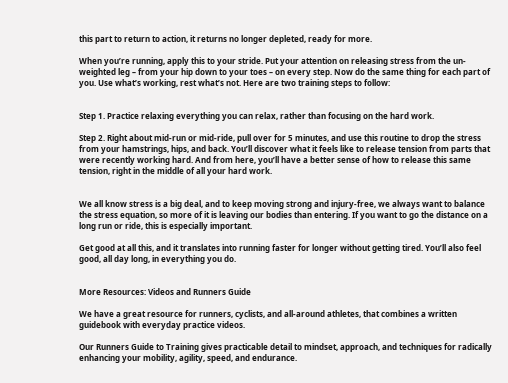this part to return to action, it returns no longer depleted, ready for more.

When you’re running, apply this to your stride. Put your attention on releasing stress from the un-weighted leg – from your hip down to your toes – on every step. Now do the same thing for each part of you. Use what’s working, rest what’s not. Here are two training steps to follow:


Step 1. Practice relaxing everything you can relax, rather than focusing on the hard work.

Step 2. Right about mid-run or mid-ride, pull over for 5 minutes, and use this routine to drop the stress from your hamstrings, hips, and back. You’ll discover what it feels like to release tension from parts that were recently working hard. And from here, you’ll have a better sense of how to release this same tension, right in the middle of all your hard work.


We all know stress is a big deal, and to keep moving strong and injury-free, we always want to balance the stress equation, so more of it is leaving our bodies than entering. If you want to go the distance on a long run or ride, this is especially important.

Get good at all this, and it translates into running faster for longer without getting tired. You’ll also feel good, all day long, in everything you do.


More Resources: Videos and Runners Guide

We have a great resource for runners, cyclists, and all-around athletes, that combines a written guidebook with everyday practice videos.

Our Runners Guide to Training gives practicable detail to mindset, approach, and techniques for radically enhancing your mobility, agility, speed, and endurance.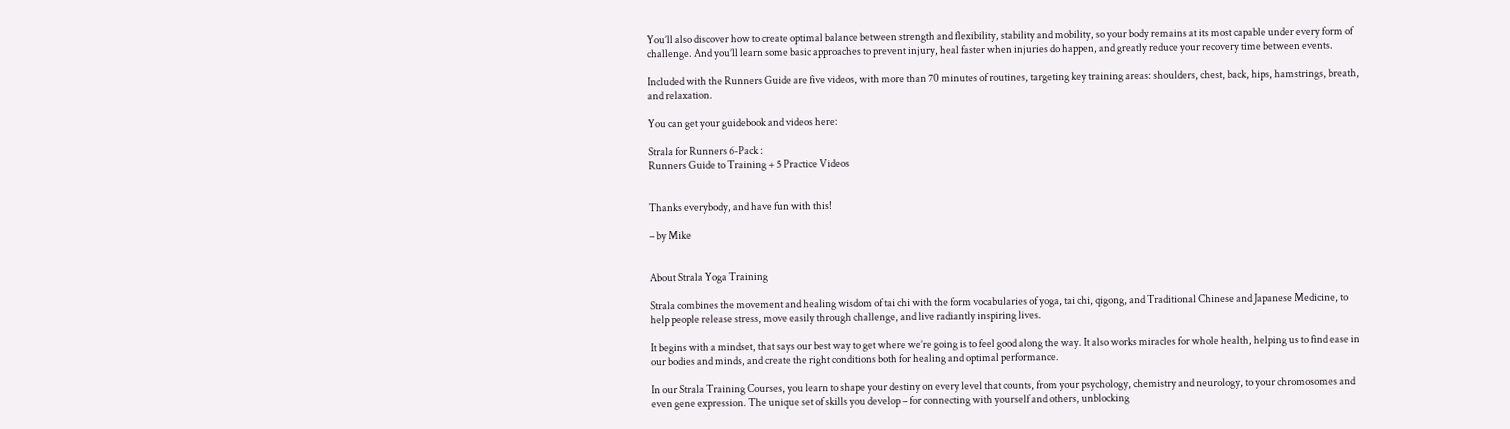You’ll also discover how to create optimal balance between strength and flexibility, stability and mobility, so your body remains at its most capable under every form of challenge. And you’ll learn some basic approaches to prevent injury, heal faster when injuries do happen, and greatly reduce your recovery time between events.

Included with the Runners Guide are five videos, with more than 70 minutes of routines, targeting key training areas: shoulders, chest, back, hips, hamstrings, breath, and relaxation.

You can get your guidebook and videos here:

Strala for Runners 6-Pack :
Runners Guide to Training + 5 Practice Videos


Thanks everybody, and have fun with this!

– by Mike


About Strala Yoga Training

Strala combines the movement and healing wisdom of tai chi with the form vocabularies of yoga, tai chi, qigong, and Traditional Chinese and Japanese Medicine, to help people release stress, move easily through challenge, and live radiantly inspiring lives.

It begins with a mindset, that says our best way to get where we’re going is to feel good along the way. It also works miracles for whole health, helping us to find ease in our bodies and minds, and create the right conditions both for healing and optimal performance.

In our Strala Training Courses, you learn to shape your destiny on every level that counts, from your psychology, chemistry and neurology, to your chromosomes and even gene expression. The unique set of skills you develop – for connecting with yourself and others, unblocking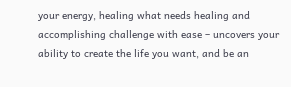your energy, healing what needs healing and accomplishing challenge with ease – uncovers your ability to create the life you want, and be an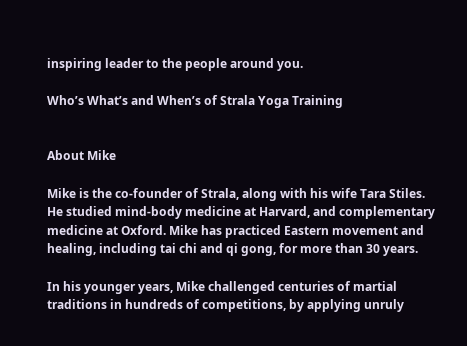inspiring leader to the people around you.

Who’s What’s and When’s of Strala Yoga Training


About Mike

Mike is the co-founder of Strala, along with his wife Tara Stiles. He studied mind-body medicine at Harvard, and complementary medicine at Oxford. Mike has practiced Eastern movement and healing, including tai chi and qi gong, for more than 30 years.

In his younger years, Mike challenged centuries of martial traditions in hundreds of competitions, by applying unruly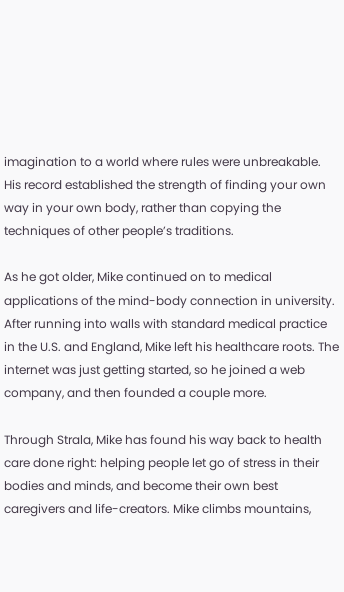imagination to a world where rules were unbreakable. His record established the strength of finding your own way in your own body, rather than copying the techniques of other people’s traditions.

As he got older, Mike continued on to medical applications of the mind-body connection in university. After running into walls with standard medical practice in the U.S. and England, Mike left his healthcare roots. The internet was just getting started, so he joined a web company, and then founded a couple more.

Through Strala, Mike has found his way back to health care done right: helping people let go of stress in their bodies and minds, and become their own best caregivers and life-creators. Mike climbs mountains,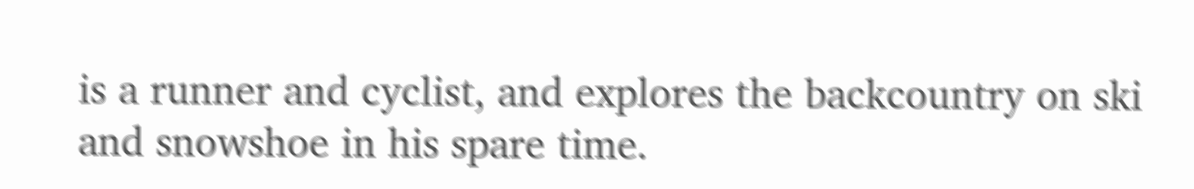is a runner and cyclist, and explores the backcountry on ski and snowshoe in his spare time.